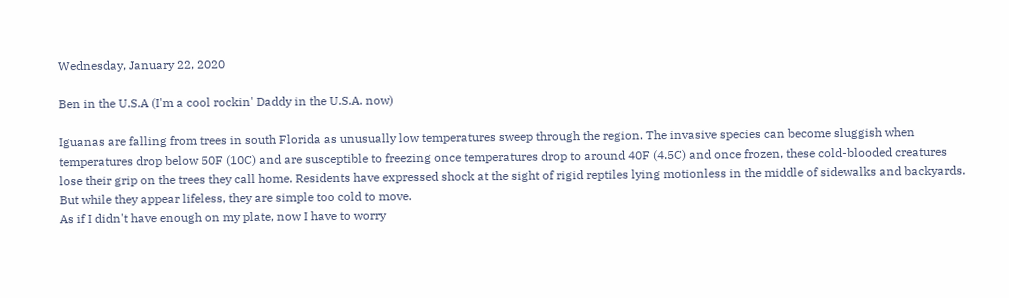Wednesday, January 22, 2020

Ben in the U.S.A (I'm a cool rockin' Daddy in the U.S.A. now)

Iguanas are falling from trees in south Florida as unusually low temperatures sweep through the region. The invasive species can become sluggish when temperatures drop below 50F (10C) and are susceptible to freezing once temperatures drop to around 40F (4.5C) and once frozen, these cold-blooded creatures lose their grip on the trees they call home. Residents have expressed shock at the sight of rigid reptiles lying motionless in the middle of sidewalks and backyards. But while they appear lifeless, they are simple too cold to move.
As if I didn't have enough on my plate, now I have to worry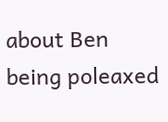about Ben being poleaxed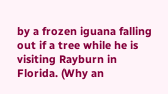by a frozen iguana falling out if a tree while he is visiting Rayburn in Florida. (Why an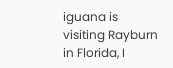iguana is visiting Rayburn in Florida, I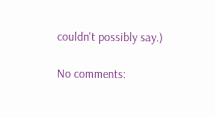couldn't possibly say.)

No comments: